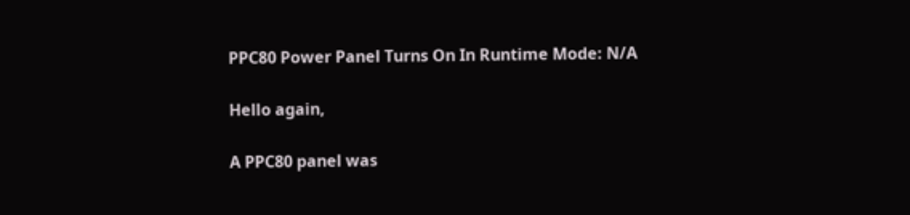PPC80 Power Panel Turns On In Runtime Mode: N/A

Hello again,

A PPC80 panel was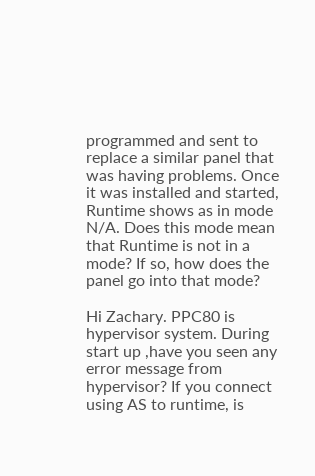programmed and sent to replace a similar panel that was having problems. Once it was installed and started, Runtime shows as in mode N/A. Does this mode mean that Runtime is not in a mode? If so, how does the panel go into that mode?

Hi Zachary. PPC80 is hypervisor system. During start up ,have you seen any error message from hypervisor? If you connect using AS to runtime, is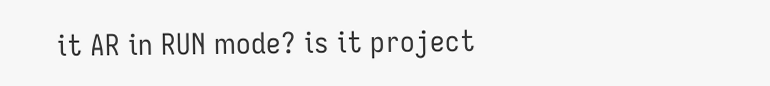it AR in RUN mode? is it project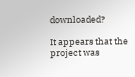downloaded?

It appears that the project was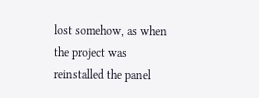lost somehow, as when the project was reinstalled the panel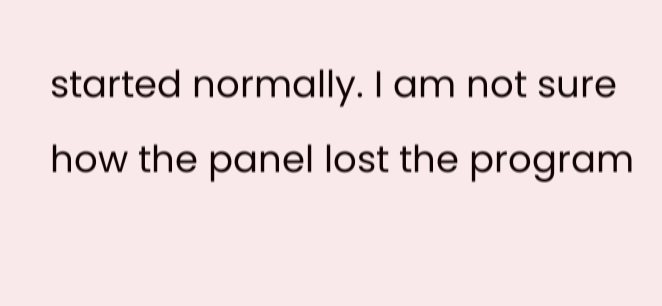started normally. I am not sure how the panel lost the program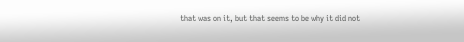that was on it, but that seems to be why it did not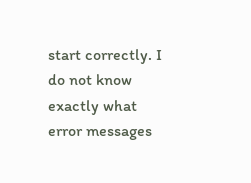start correctly. I do not know exactly what error messages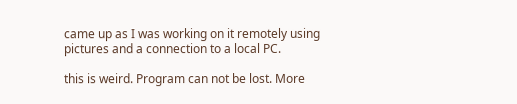came up as I was working on it remotely using pictures and a connection to a local PC.

this is weird. Program can not be lost. More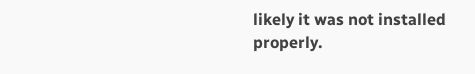likely it was not installed properly.